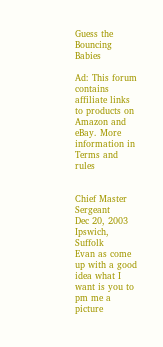Guess the Bouncing Babies

Ad: This forum contains affiliate links to products on Amazon and eBay. More information in Terms and rules


Chief Master Sergeant
Dec 20, 2003
Ipswich, Suffolk
Evan as come up with a good idea what I want is you to pm me a picture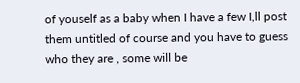of youself as a baby when I have a few I,ll post them untitled of course and you have to guess who they are , some will be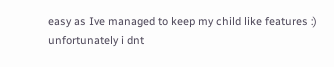easy as Ive managed to keep my child like features :)
unfortunately i dnt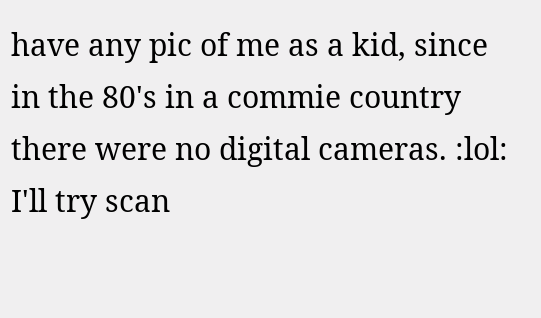have any pic of me as a kid, since in the 80's in a commie country there were no digital cameras. :lol: I'll try scan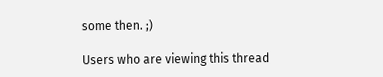some then. ;)

Users who are viewing this thread